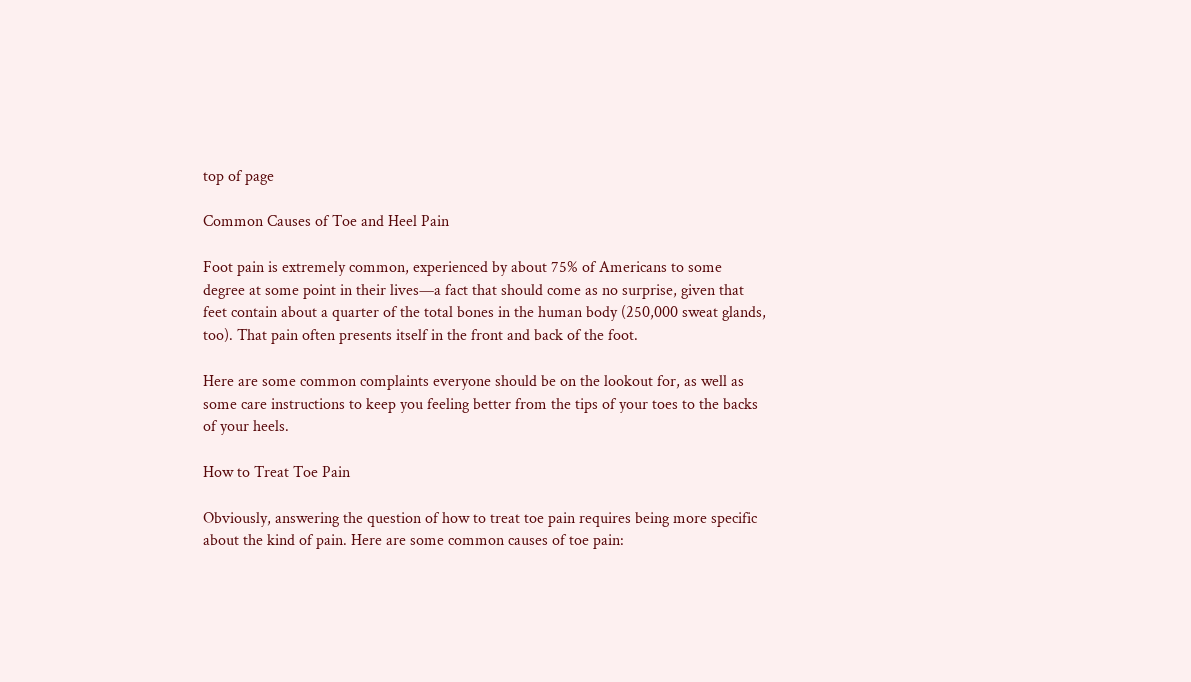top of page

Common Causes of Toe and Heel Pain

Foot pain is extremely common, experienced by about 75% of Americans to some degree at some point in their lives—a fact that should come as no surprise, given that feet contain about a quarter of the total bones in the human body (250,000 sweat glands, too). That pain often presents itself in the front and back of the foot.

Here are some common complaints everyone should be on the lookout for, as well as some care instructions to keep you feeling better from the tips of your toes to the backs of your heels.

How to Treat Toe Pain

Obviously, answering the question of how to treat toe pain requires being more specific about the kind of pain. Here are some common causes of toe pain: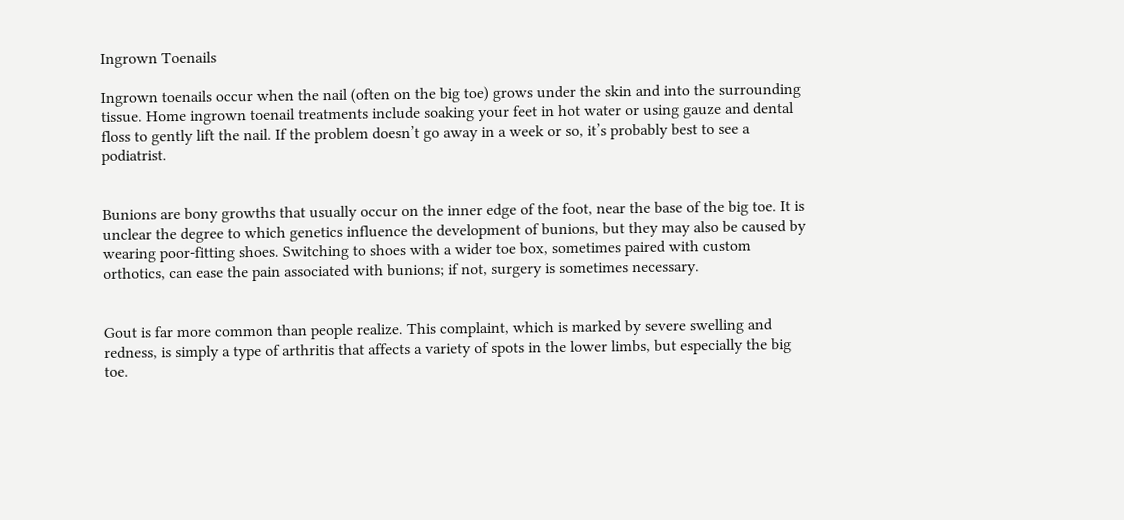Ingrown Toenails

Ingrown toenails occur when the nail (often on the big toe) grows under the skin and into the surrounding tissue. Home ingrown toenail treatments include soaking your feet in hot water or using gauze and dental floss to gently lift the nail. If the problem doesn’t go away in a week or so, it’s probably best to see a podiatrist.


Bunions are bony growths that usually occur on the inner edge of the foot, near the base of the big toe. It is unclear the degree to which genetics influence the development of bunions, but they may also be caused by wearing poor-fitting shoes. Switching to shoes with a wider toe box, sometimes paired with custom orthotics, can ease the pain associated with bunions; if not, surgery is sometimes necessary.


Gout is far more common than people realize. This complaint, which is marked by severe swelling and redness, is simply a type of arthritis that affects a variety of spots in the lower limbs, but especially the big toe.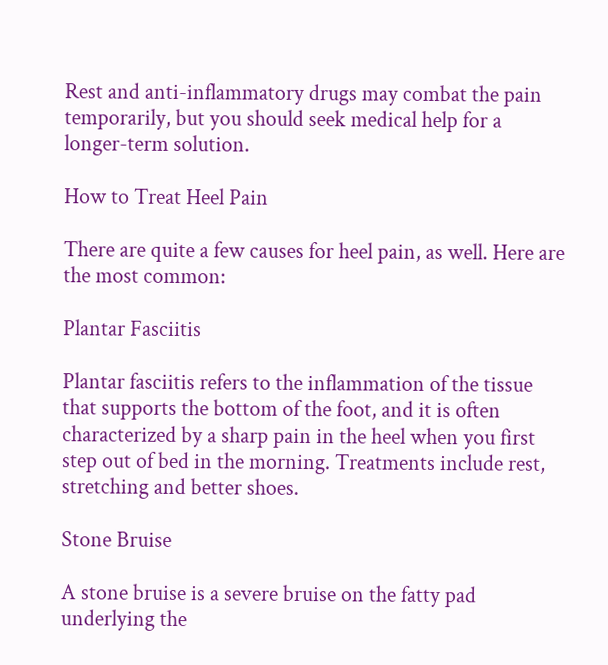Rest and anti-inflammatory drugs may combat the pain temporarily, but you should seek medical help for a longer-term solution.

How to Treat Heel Pain

There are quite a few causes for heel pain, as well. Here are the most common:

Plantar Fasciitis

Plantar fasciitis refers to the inflammation of the tissue that supports the bottom of the foot, and it is often characterized by a sharp pain in the heel when you first step out of bed in the morning. Treatments include rest, stretching and better shoes.

Stone Bruise

A stone bruise is a severe bruise on the fatty pad underlying the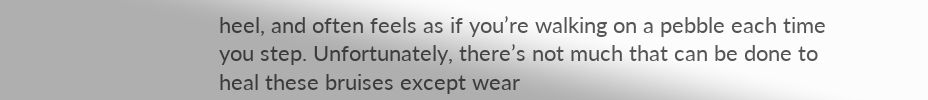heel, and often feels as if you’re walking on a pebble each time you step. Unfortunately, there’s not much that can be done to heal these bruises except wear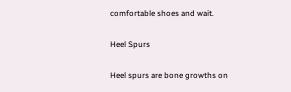comfortable shoes and wait.

Heel Spurs

Heel spurs are bone growths on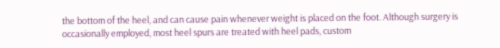the bottom of the heel, and can cause pain whenever weight is placed on the foot. Although surgery is occasionally employed, most heel spurs are treated with heel pads, custom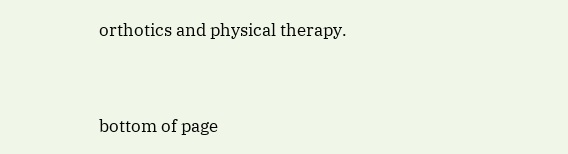orthotics and physical therapy.


bottom of page